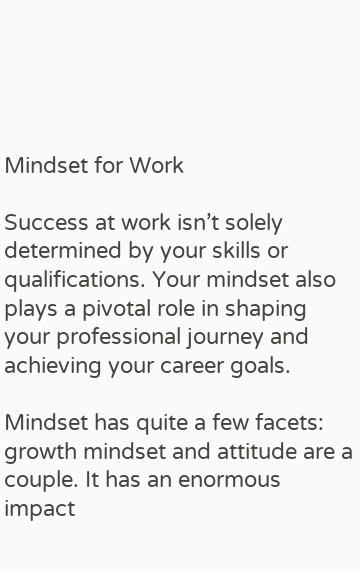Mindset for Work

Success at work isn’t solely determined by your skills or qualifications. Your mindset also plays a pivotal role in shaping your professional journey and achieving your career goals.

Mindset has quite a few facets: growth mindset and attitude are a couple. It has an enormous impact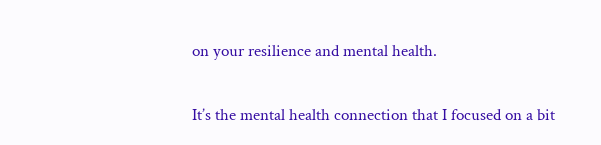on your resilience and mental health.

It’s the mental health connection that I focused on a bit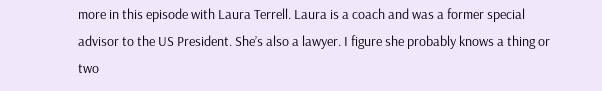more in this episode with Laura Terrell. Laura is a coach and was a former special advisor to the US President. She’s also a lawyer. I figure she probably knows a thing or two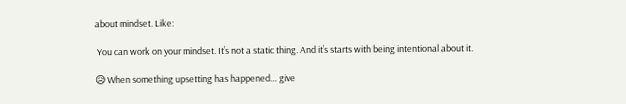about mindset. Like:

 You can work on your mindset. It’s not a static thing. And it’s starts with being intentional about it.

😥 When something upsetting has happened… give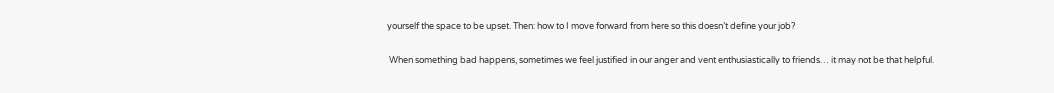yourself the space to be upset. Then: how to I move forward from here so this doesn’t define your job?

 When something bad happens, sometimes we feel justified in our anger and vent enthusiastically to friends… it may not be that helpful.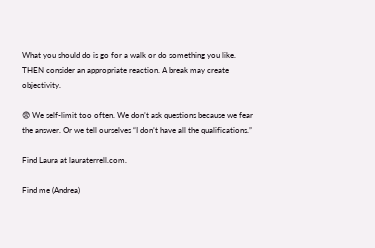What you should do is go for a walk or do something you like. THEN consider an appropriate reaction. A break may create objectivity.

😨 We self-limit too often. We don’t ask questions because we fear the answer. Or we tell ourselves “I don’t have all the qualifications.”

Find Laura at lauraterrell.com.

Find me (Andrea)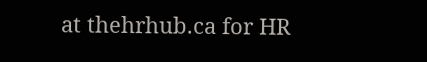at thehrhub.ca for HR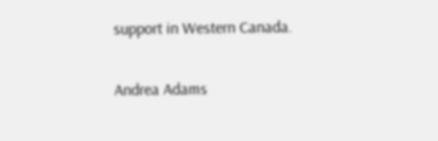support in Western Canada.

Andrea Adams